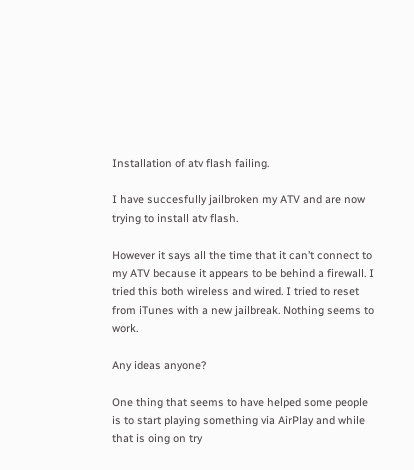Installation of atv flash failing.

I have succesfully jailbroken my ATV and are now trying to install atv flash.

However it says all the time that it can’t connect to my ATV because it appears to be behind a firewall. I tried this both wireless and wired. I tried to reset from iTunes with a new jailbreak. Nothing seems to work.

Any ideas anyone?

One thing that seems to have helped some people is to start playing something via AirPlay and while that is oing on try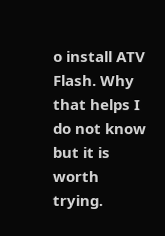o install ATV Flash. Why that helps I do not know but it is worth trying.